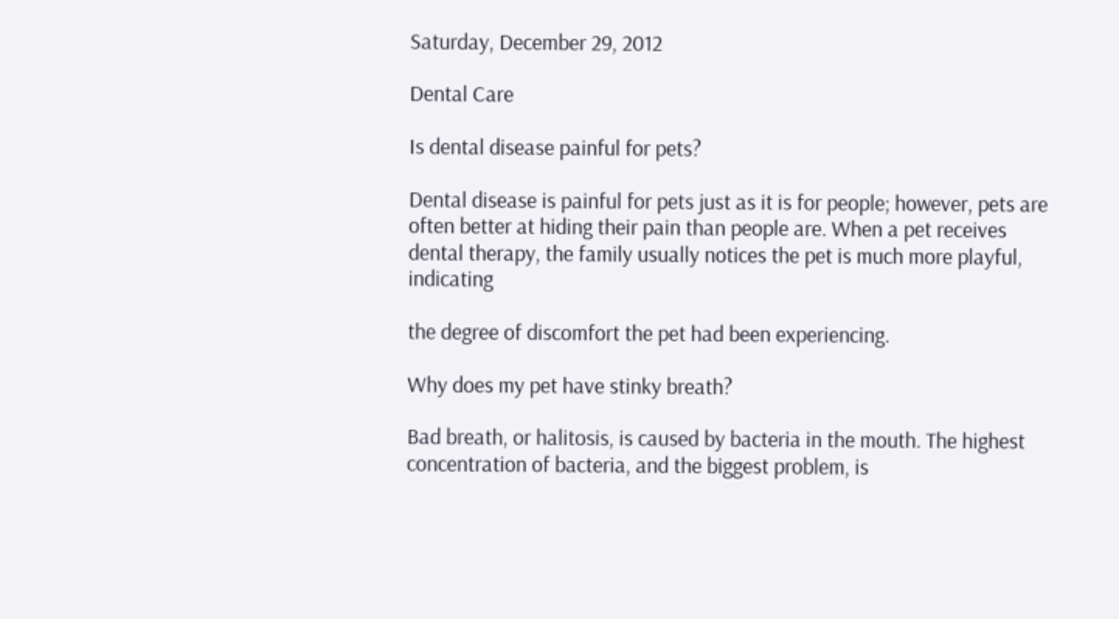Saturday, December 29, 2012

Dental Care

Is dental disease painful for pets?

Dental disease is painful for pets just as it is for people; however, pets are often better at hiding their pain than people are. When a pet receives dental therapy, the family usually notices the pet is much more playful, indicating

the degree of discomfort the pet had been experiencing.

Why does my pet have stinky breath?

Bad breath, or halitosis, is caused by bacteria in the mouth. The highest concentration of bacteria, and the biggest problem, is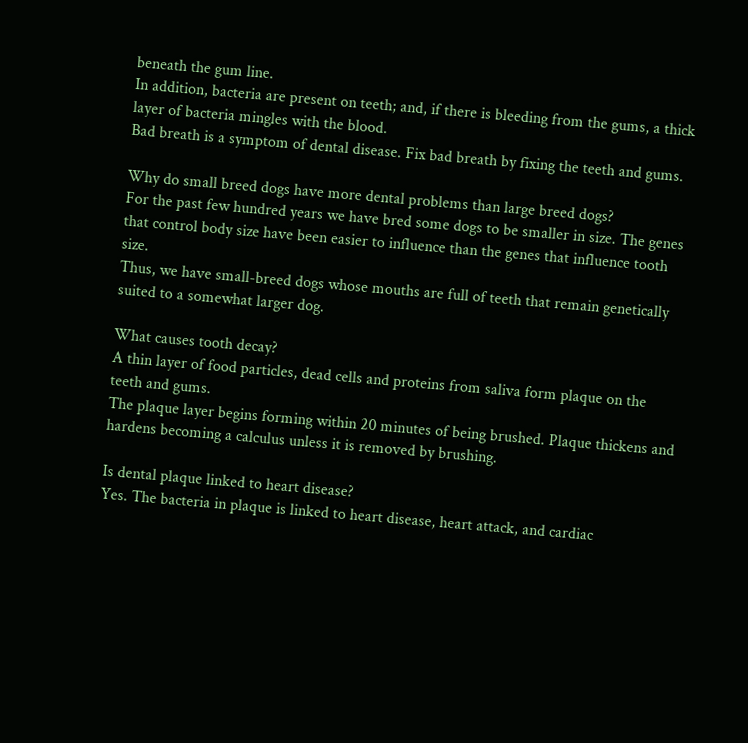beneath the gum line.
In addition, bacteria are present on teeth; and, if there is bleeding from the gums, a thick layer of bacteria mingles with the blood.
Bad breath is a symptom of dental disease. Fix bad breath by fixing the teeth and gums.

Why do small breed dogs have more dental problems than large breed dogs?
For the past few hundred years we have bred some dogs to be smaller in size. The genes that control body size have been easier to influence than the genes that influence tooth size.
Thus, we have small-breed dogs whose mouths are full of teeth that remain genetically suited to a somewhat larger dog.

What causes tooth decay?
A thin layer of food particles, dead cells and proteins from saliva form plaque on the teeth and gums.
The plaque layer begins forming within 20 minutes of being brushed. Plaque thickens and hardens becoming a calculus unless it is removed by brushing.

Is dental plaque linked to heart disease?
Yes. The bacteria in plaque is linked to heart disease, heart attack, and cardiac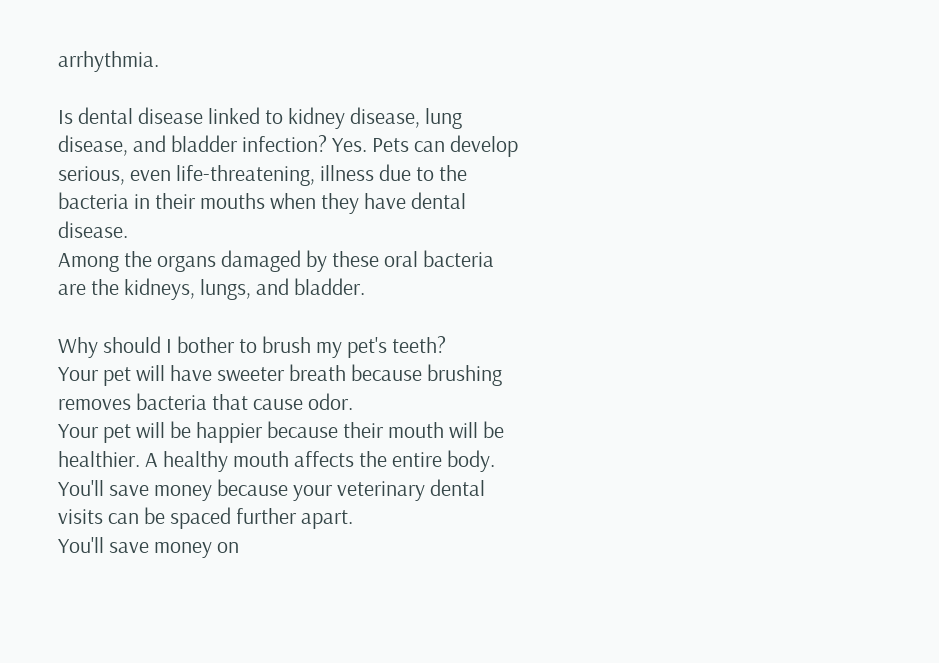arrhythmia.

Is dental disease linked to kidney disease, lung disease, and bladder infection? Yes. Pets can develop serious, even life-threatening, illness due to the bacteria in their mouths when they have dental disease.
Among the organs damaged by these oral bacteria are the kidneys, lungs, and bladder.

Why should I bother to brush my pet's teeth?
Your pet will have sweeter breath because brushing removes bacteria that cause odor.
Your pet will be happier because their mouth will be healthier. A healthy mouth affects the entire body.
You'll save money because your veterinary dental visits can be spaced further apart.
You'll save money on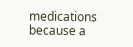medications because a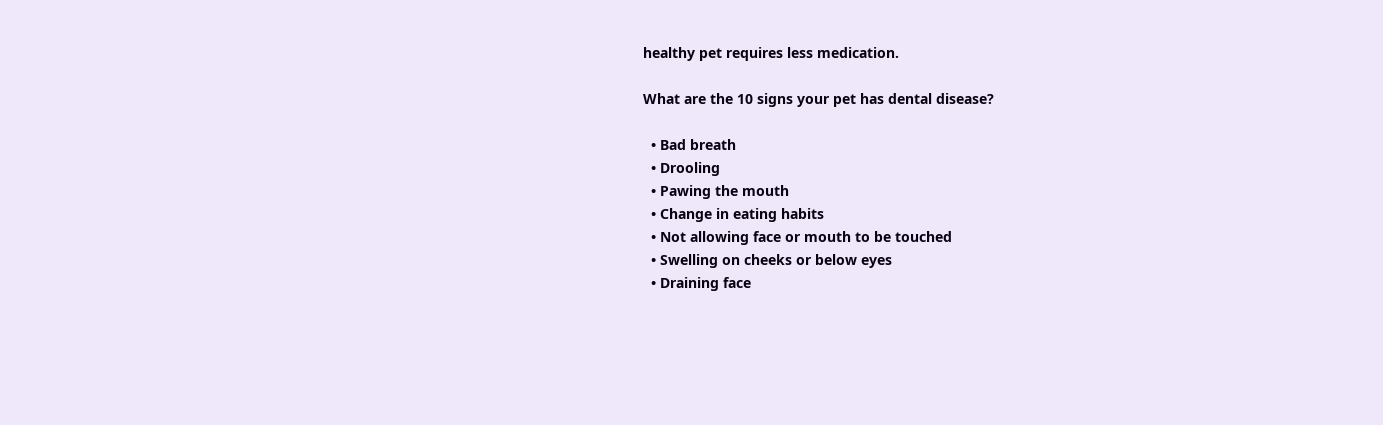healthy pet requires less medication.

What are the 10 signs your pet has dental disease?

  • Bad breath
  • Drooling
  • Pawing the mouth
  • Change in eating habits
  • Not allowing face or mouth to be touched
  • Swelling on cheeks or below eyes
  • Draining face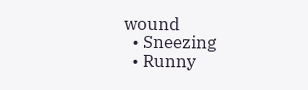wound
  • Sneezing
  • Runny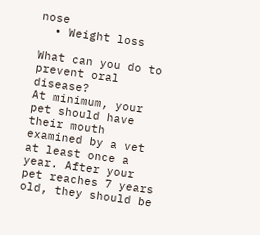nose
  • Weight loss

What can you do to prevent oral disease?
At minimum, your pet should have their mouth examined by a vet at least once a year. After your pet reaches 7 years old, they should be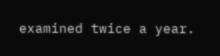examined twice a year.